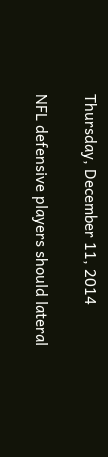Thursday, December 11, 2014

NFL defensive players should lateral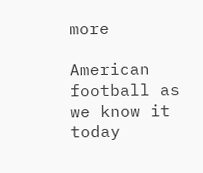more

American football as we know it today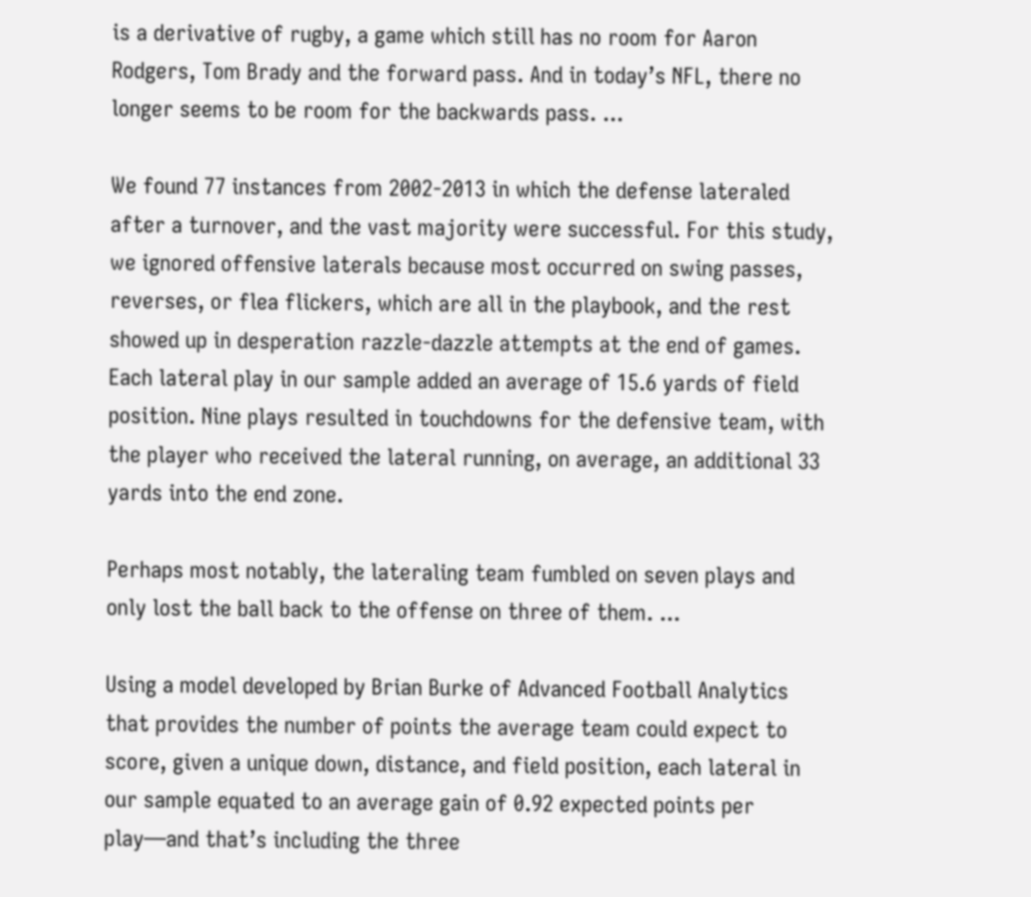is a derivative of rugby, a game which still has no room for Aaron Rodgers, Tom Brady and the forward pass. And in today’s NFL, there no longer seems to be room for the backwards pass. ...

We found 77 instances from 2002-2013 in which the defense lateraled after a turnover, and the vast majority were successful. For this study, we ignored offensive laterals because most occurred on swing passes, reverses, or flea flickers, which are all in the playbook, and the rest showed up in desperation razzle-dazzle attempts at the end of games. Each lateral play in our sample added an average of 15.6 yards of field position. Nine plays resulted in touchdowns for the defensive team, with the player who received the lateral running, on average, an additional 33 yards into the end zone.

Perhaps most notably, the lateraling team fumbled on seven plays and only lost the ball back to the offense on three of them. ...

Using a model developed by Brian Burke of Advanced Football Analytics that provides the number of points the average team could expect to score, given a unique down, distance, and field position, each lateral in our sample equated to an average gain of 0.92 expected points per play—and that’s including the three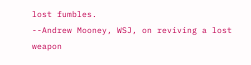lost fumbles.
--Andrew Mooney, WSJ, on reviving a lost weapon